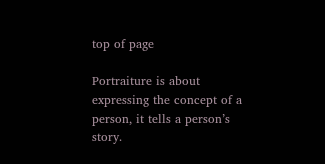top of page

Portraiture is about expressing the concept of a person, it tells a person’s story.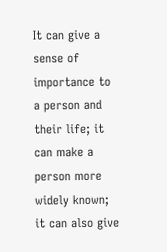It can give a sense of importance to a person and their life; it can make a person more widely known; it can also give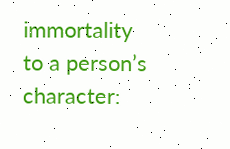immortality to a person’s character: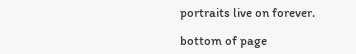portraits live on forever.

bottom of page